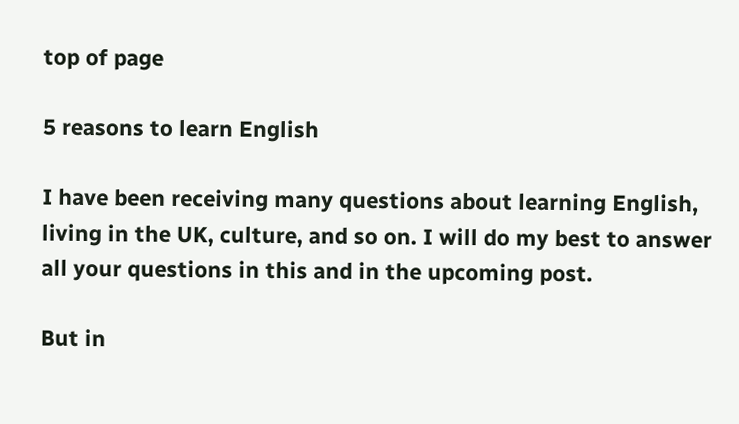top of page

5 reasons to learn English

I have been receiving many questions about learning English, living in the UK, culture, and so on. I will do my best to answer all your questions in this and in the upcoming post.

But in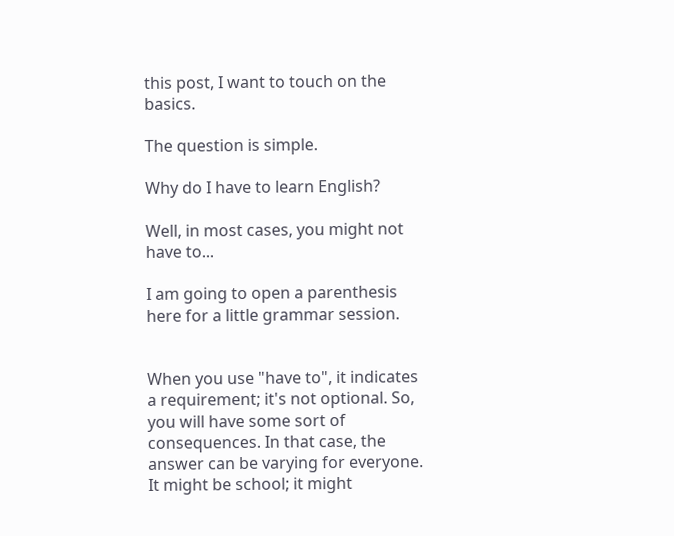this post, I want to touch on the basics.

The question is simple.

Why do I have to learn English?

Well, in most cases, you might not have to...

I am going to open a parenthesis here for a little grammar session.


When you use "have to", it indicates a requirement; it's not optional. So, you will have some sort of consequences. In that case, the answer can be varying for everyone. It might be school; it might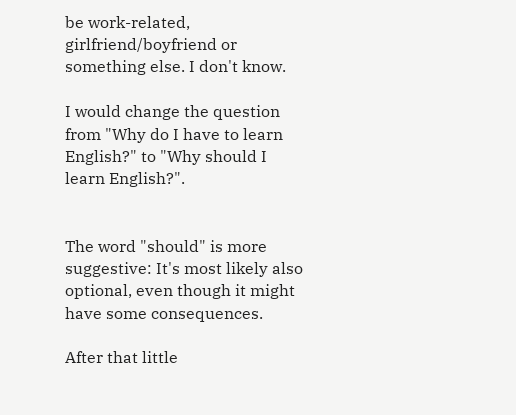be work-related, girlfriend/boyfriend or something else. I don't know.

I would change the question from "Why do I have to learn English?" to "Why should I learn English?".


The word "should" is more suggestive: It's most likely also optional, even though it might have some consequences.

After that little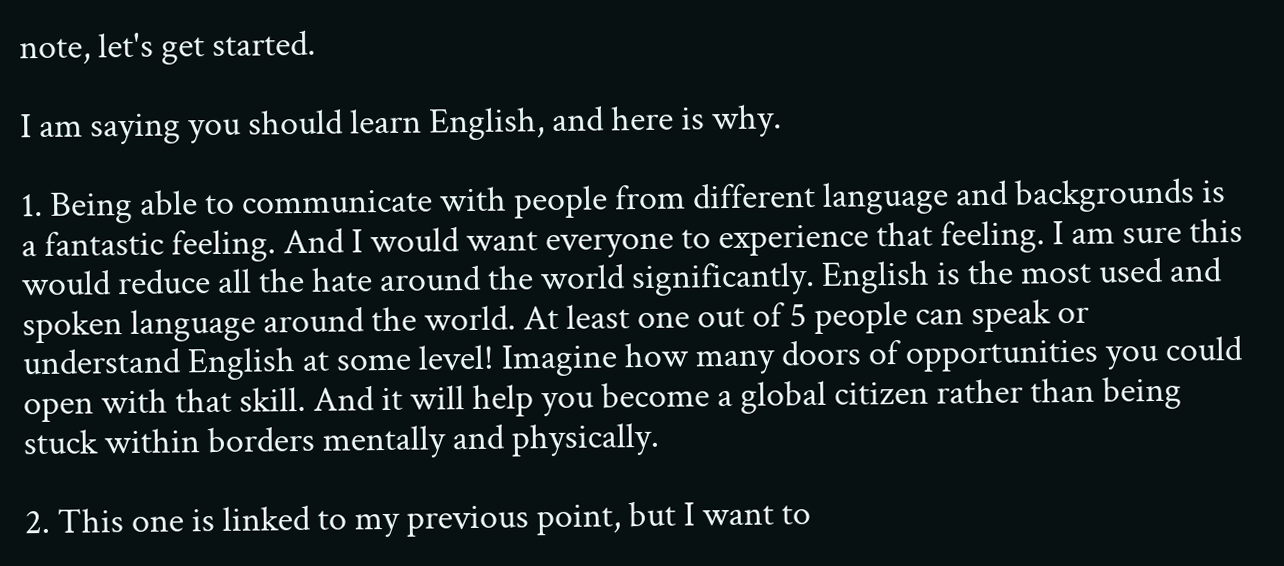note, let's get started.

I am saying you should learn English, and here is why.

1. Being able to communicate with people from different language and backgrounds is a fantastic feeling. And I would want everyone to experience that feeling. I am sure this would reduce all the hate around the world significantly. English is the most used and spoken language around the world. At least one out of 5 people can speak or understand English at some level! Imagine how many doors of opportunities you could open with that skill. And it will help you become a global citizen rather than being stuck within borders mentally and physically.

2. This one is linked to my previous point, but I want to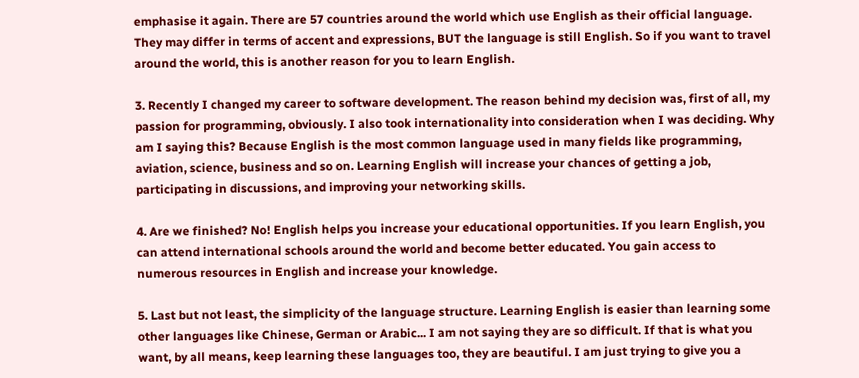emphasise it again. There are 57 countries around the world which use English as their official language. They may differ in terms of accent and expressions, BUT the language is still English. So if you want to travel around the world, this is another reason for you to learn English.

3. Recently I changed my career to software development. The reason behind my decision was, first of all, my passion for programming, obviously. I also took internationality into consideration when I was deciding. Why am I saying this? Because English is the most common language used in many fields like programming, aviation, science, business and so on. Learning English will increase your chances of getting a job, participating in discussions, and improving your networking skills.

4. Are we finished? No! English helps you increase your educational opportunities. If you learn English, you can attend international schools around the world and become better educated. You gain access to numerous resources in English and increase your knowledge.

5. Last but not least, the simplicity of the language structure. Learning English is easier than learning some other languages like Chinese, German or Arabic... I am not saying they are so difficult. If that is what you want, by all means, keep learning these languages too, they are beautiful. I am just trying to give you a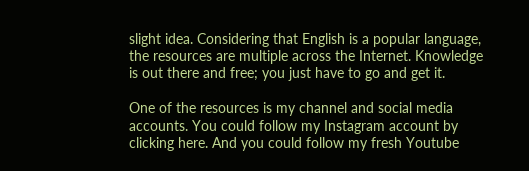slight idea. Considering that English is a popular language, the resources are multiple across the Internet. Knowledge is out there and free; you just have to go and get it.

One of the resources is my channel and social media accounts. You could follow my Instagram account by clicking here. And you could follow my fresh Youtube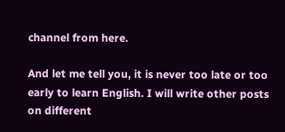channel from here.

And let me tell you, it is never too late or too early to learn English. I will write other posts on different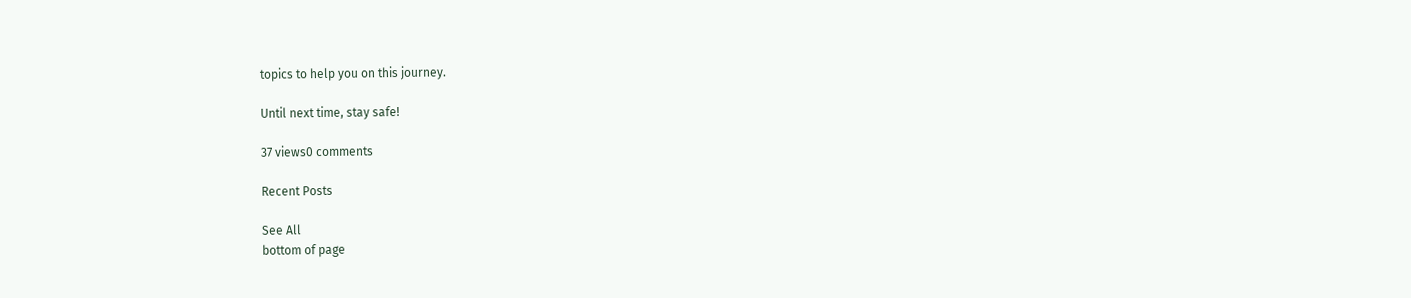topics to help you on this journey.

Until next time, stay safe!

37 views0 comments

Recent Posts

See All
bottom of page